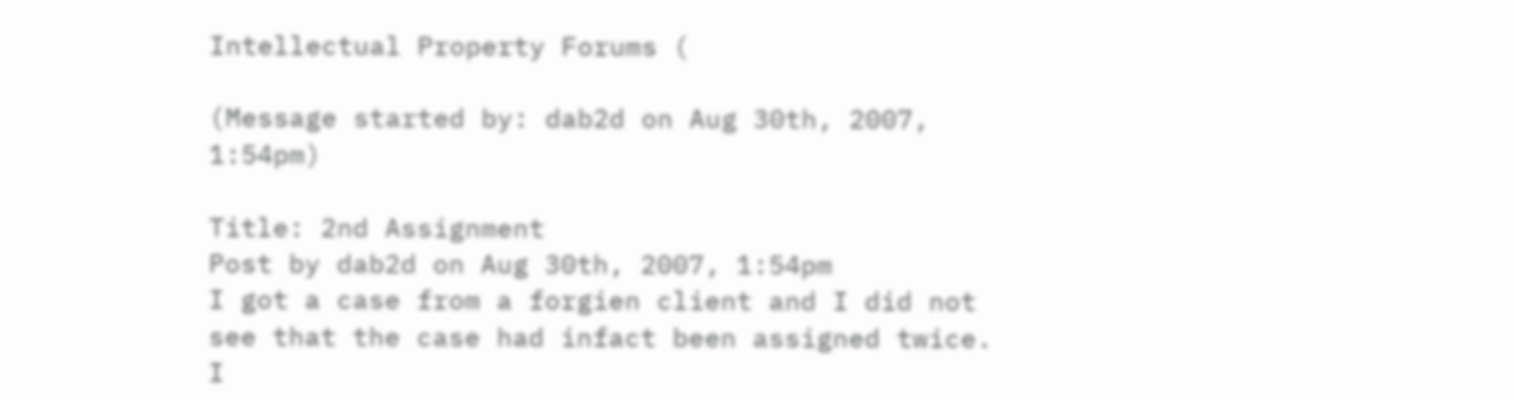Intellectual Property Forums (

(Message started by: dab2d on Aug 30th, 2007, 1:54pm)

Title: 2nd Assignment
Post by dab2d on Aug 30th, 2007, 1:54pm
I got a case from a forgien client and I did not see that the case had infact been assigned twice. I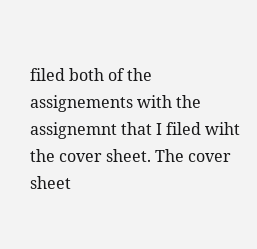filed both of the assignements with the assignemnt that I filed wiht the cover sheet. The cover sheet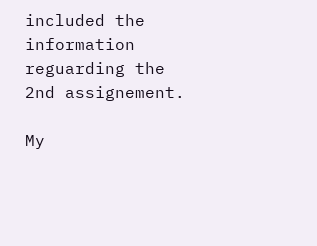included the information reguarding the 2nd assignement.

My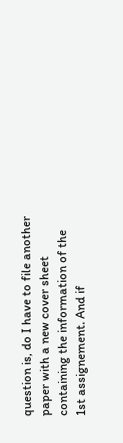question is, do I have to file another paper with a new cover sheet containing the information of the 1st assignement. And if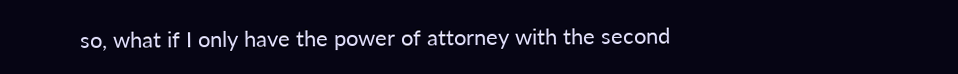so, what if I only have the power of attorney with the second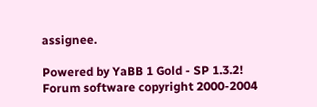assignee.

Powered by YaBB 1 Gold - SP 1.3.2!
Forum software copyright 2000-2004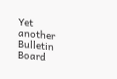Yet another Bulletin Board